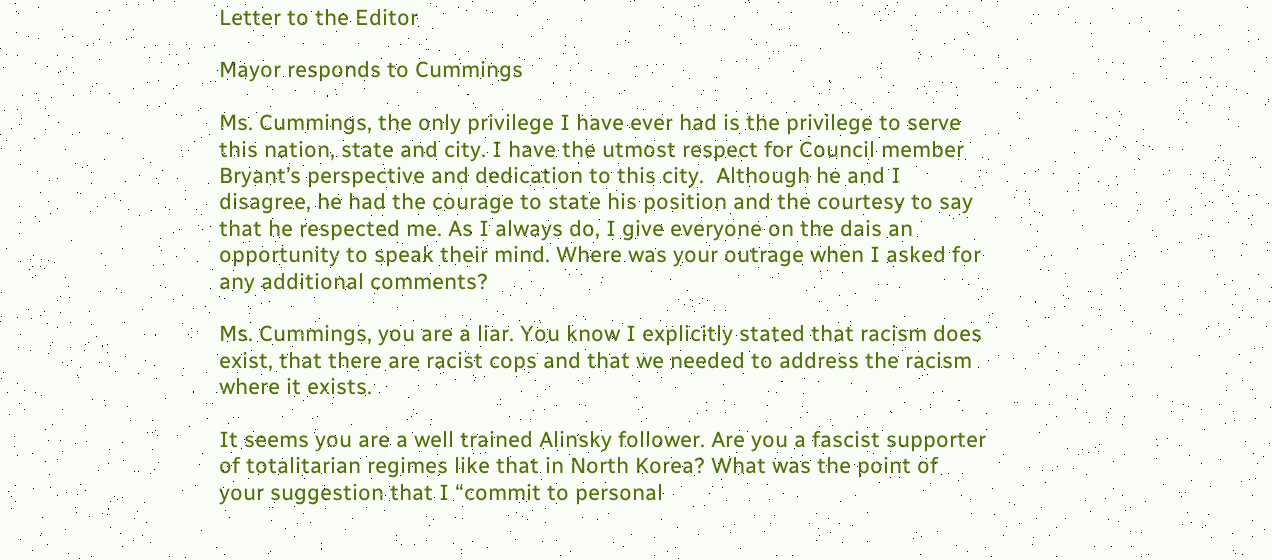Letter to the Editor

Mayor responds to Cummings

Ms. Cummings, the only privilege I have ever had is the privilege to serve this nation, state and city. I have the utmost respect for Council member Bryant’s perspective and dedication to this city.  Although he and I disagree, he had the courage to state his position and the courtesy to say that he respected me. As I always do, I give everyone on the dais an opportunity to speak their mind. Where was your outrage when I asked for any additional comments?

Ms. Cummings, you are a liar. You know I explicitly stated that racism does exist, that there are racist cops and that we needed to address the racism where it exists.

It seems you are a well trained Alinsky follower. Are you a fascist supporter of totalitarian regimes like that in North Korea? What was the point of your suggestion that I “commit to personal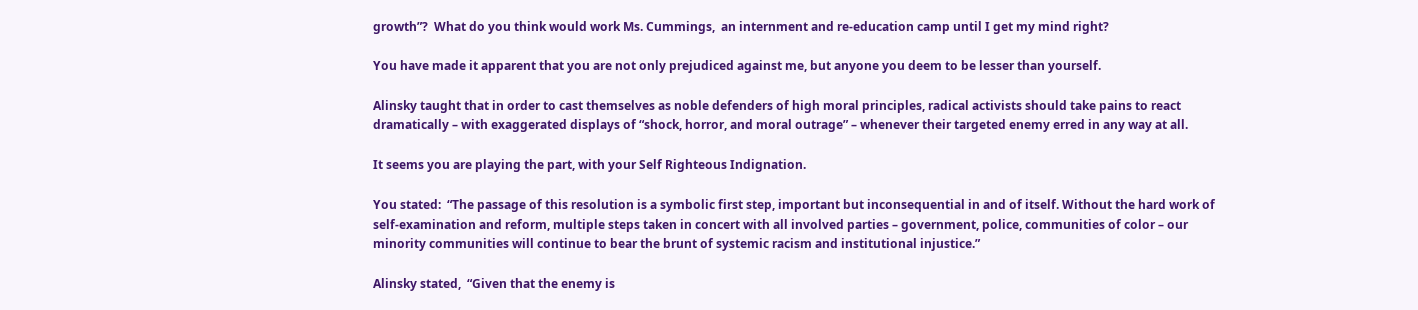growth”?  What do you think would work Ms. Cummings,  an internment and re-education camp until I get my mind right?

You have made it apparent that you are not only prejudiced against me, but anyone you deem to be lesser than yourself.

Alinsky taught that in order to cast themselves as noble defenders of high moral principles, radical activists should take pains to react dramatically – with exaggerated displays of “shock, horror, and moral outrage” – whenever their targeted enemy erred in any way at all.

It seems you are playing the part, with your Self Righteous Indignation.

You stated:  “The passage of this resolution is a symbolic first step, important but inconsequential in and of itself. Without the hard work of self-examination and reform, multiple steps taken in concert with all involved parties – government, police, communities of color – our minority communities will continue to bear the brunt of systemic racism and institutional injustice.”

Alinsky stated,  “Given that the enemy is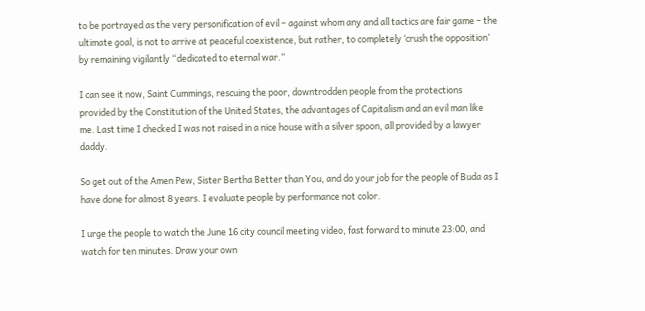to be portrayed as the very personification of evil – against whom any and all tactics are fair game – the ultimate goal, is not to arrive at peaceful coexistence, but rather, to completely ‘crush the opposition’ by remaining vigilantly “dedicated to eternal war.”

I can see it now, Saint Cummings, rescuing the poor, downtrodden people from the protections provided by the Constitution of the United States, the advantages of Capitalism and an evil man like me. Last time I checked I was not raised in a nice house with a silver spoon, all provided by a lawyer daddy.

So get out of the Amen Pew, Sister Bertha Better than You, and do your job for the people of Buda as I have done for almost 8 years. I evaluate people by performance not color.

I urge the people to watch the June 16 city council meeting video, fast forward to minute 23:00, and watch for ten minutes. Draw your own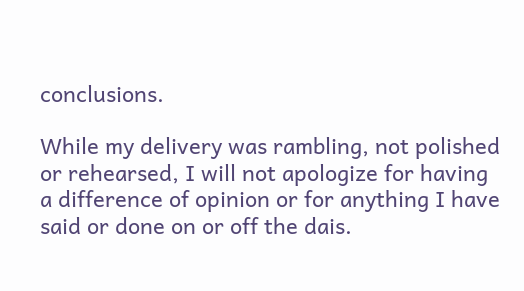conclusions.

While my delivery was rambling, not polished or rehearsed, I will not apologize for having a difference of opinion or for anything I have said or done on or off the dais.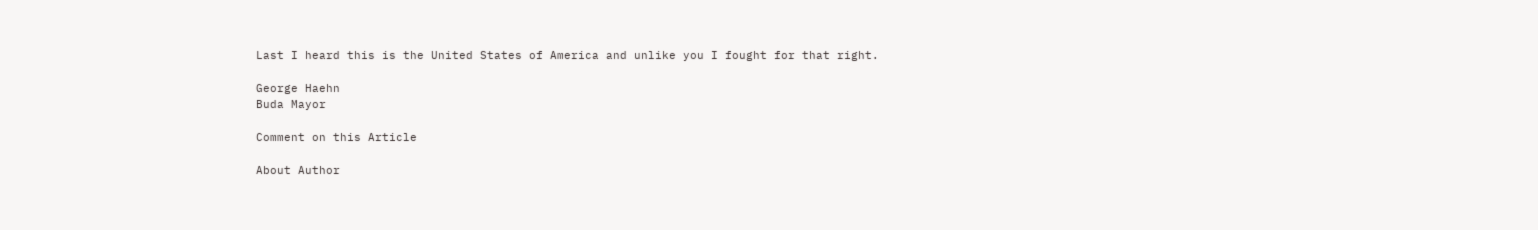Last I heard this is the United States of America and unlike you I fought for that right.

George Haehn
Buda Mayor

Comment on this Article

About Author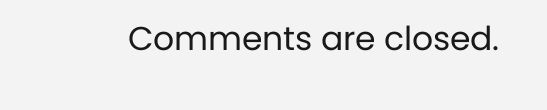Comments are closed.